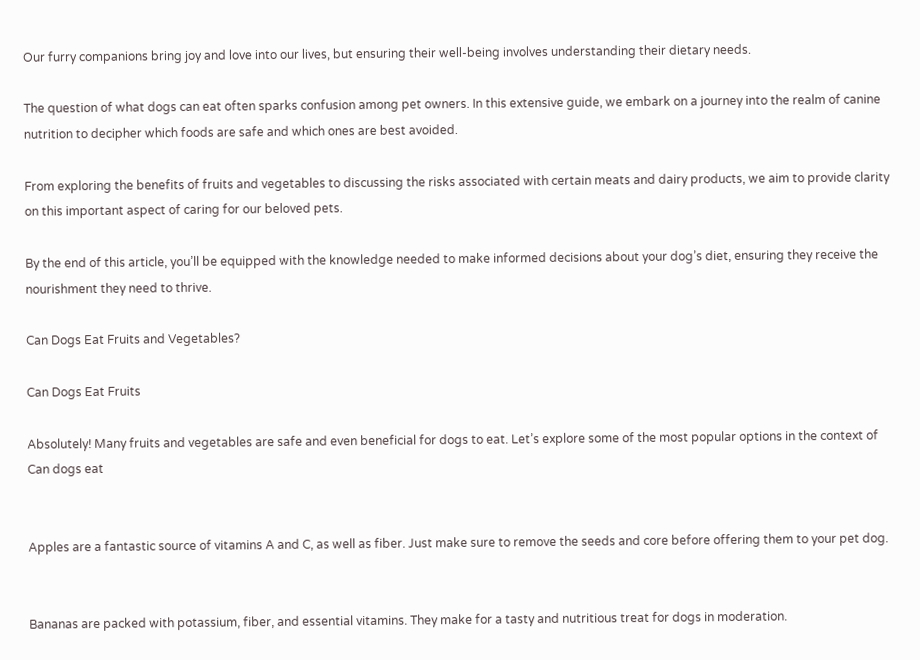Our furry companions bring joy and love into our lives, but ensuring their well-being involves understanding their dietary needs.

The question of what dogs can eat often sparks confusion among pet owners. In this extensive guide, we embark on a journey into the realm of canine nutrition to decipher which foods are safe and which ones are best avoided.

From exploring the benefits of fruits and vegetables to discussing the risks associated with certain meats and dairy products, we aim to provide clarity on this important aspect of caring for our beloved pets.

By the end of this article, you’ll be equipped with the knowledge needed to make informed decisions about your dog’s diet, ensuring they receive the nourishment they need to thrive.

Can Dogs Eat Fruits and Vegetables?

Can Dogs Eat Fruits

Absolutely! Many fruits and vegetables are safe and even beneficial for dogs to eat. Let’s explore some of the most popular options in the context of Can dogs eat


Apples are a fantastic source of vitamins A and C, as well as fiber. Just make sure to remove the seeds and core before offering them to your pet dog.


Bananas are packed with potassium, fiber, and essential vitamins. They make for a tasty and nutritious treat for dogs in moderation.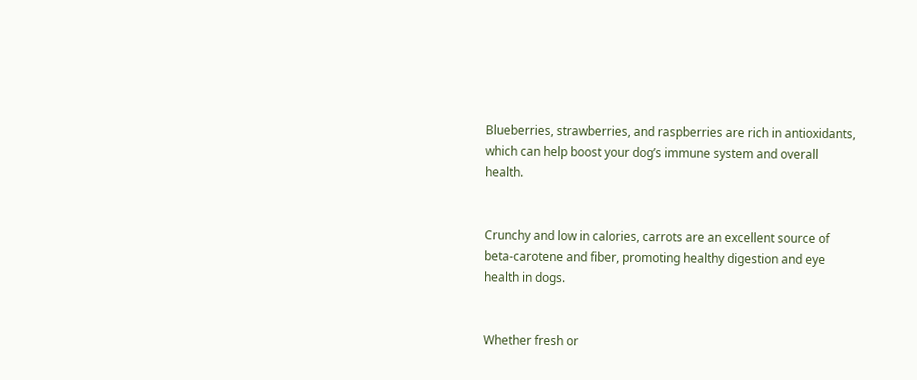Blueberries, strawberries, and raspberries are rich in antioxidants, which can help boost your dog’s immune system and overall health.


Crunchy and low in calories, carrots are an excellent source of beta-carotene and fiber, promoting healthy digestion and eye health in dogs.


Whether fresh or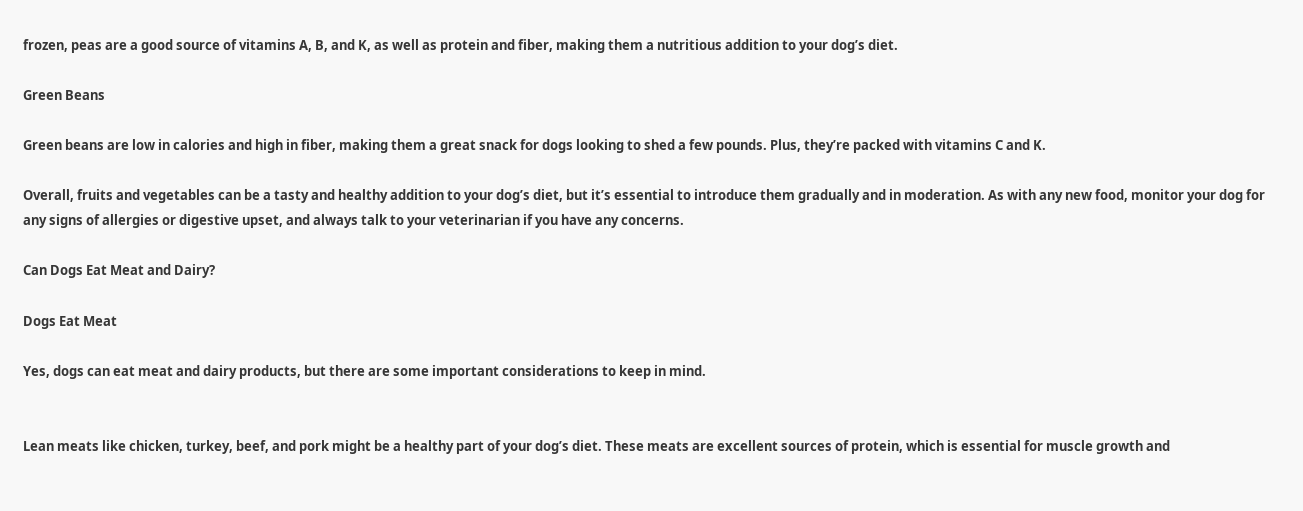frozen, peas are a good source of vitamins A, B, and K, as well as protein and fiber, making them a nutritious addition to your dog’s diet.

Green Beans

Green beans are low in calories and high in fiber, making them a great snack for dogs looking to shed a few pounds. Plus, they’re packed with vitamins C and K.

Overall, fruits and vegetables can be a tasty and healthy addition to your dog’s diet, but it’s essential to introduce them gradually and in moderation. As with any new food, monitor your dog for any signs of allergies or digestive upset, and always talk to your veterinarian if you have any concerns.

Can Dogs Eat Meat and Dairy?

Dogs Eat Meat

Yes, dogs can eat meat and dairy products, but there are some important considerations to keep in mind.


Lean meats like chicken, turkey, beef, and pork might be a healthy part of your dog’s diet. These meats are excellent sources of protein, which is essential for muscle growth and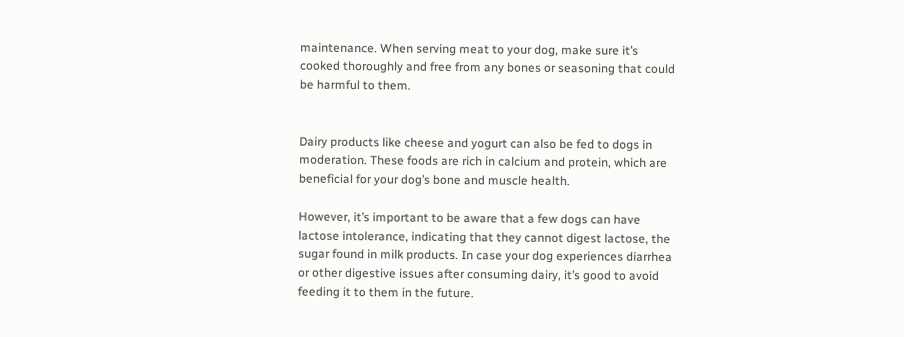maintenance. When serving meat to your dog, make sure it’s cooked thoroughly and free from any bones or seasoning that could be harmful to them.


Dairy products like cheese and yogurt can also be fed to dogs in moderation. These foods are rich in calcium and protein, which are beneficial for your dog’s bone and muscle health.

However, it’s important to be aware that a few dogs can have lactose intolerance, indicating that they cannot digest lactose, the sugar found in milk products. In case your dog experiences diarrhea or other digestive issues after consuming dairy, it’s good to avoid feeding it to them in the future.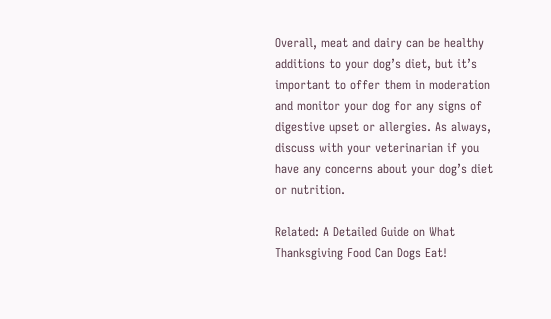Overall, meat and dairy can be healthy additions to your dog’s diet, but it’s important to offer them in moderation and monitor your dog for any signs of digestive upset or allergies. As always, discuss with your veterinarian if you have any concerns about your dog’s diet or nutrition.

Related: A Detailed Guide on What Thanksgiving Food Can Dogs Eat!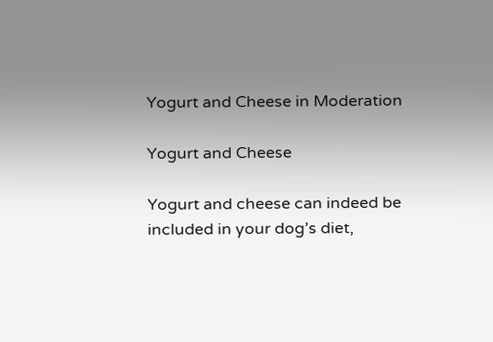Yogurt and Cheese in Moderation

Yogurt and Cheese

Yogurt and cheese can indeed be included in your dog’s diet,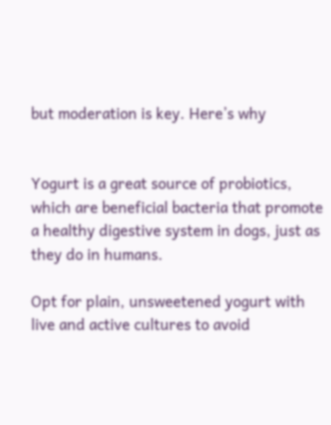but moderation is key. Here’s why


Yogurt is a great source of probiotics, which are beneficial bacteria that promote a healthy digestive system in dogs, just as they do in humans.

Opt for plain, unsweetened yogurt with live and active cultures to avoid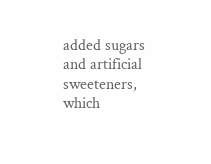added sugars and artificial sweeteners, which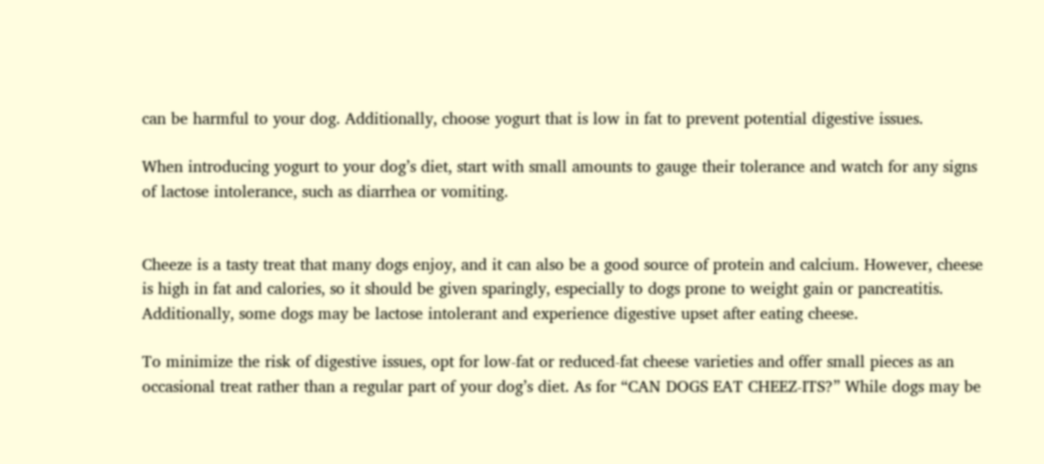can be harmful to your dog. Additionally, choose yogurt that is low in fat to prevent potential digestive issues.

When introducing yogurt to your dog’s diet, start with small amounts to gauge their tolerance and watch for any signs of lactose intolerance, such as diarrhea or vomiting.


Cheeze is a tasty treat that many dogs enjoy, and it can also be a good source of protein and calcium. However, cheese is high in fat and calories, so it should be given sparingly, especially to dogs prone to weight gain or pancreatitis. Additionally, some dogs may be lactose intolerant and experience digestive upset after eating cheese.

To minimize the risk of digestive issues, opt for low-fat or reduced-fat cheese varieties and offer small pieces as an occasional treat rather than a regular part of your dog’s diet. As for “CAN DOGS EAT CHEEZ-ITS?” While dogs may be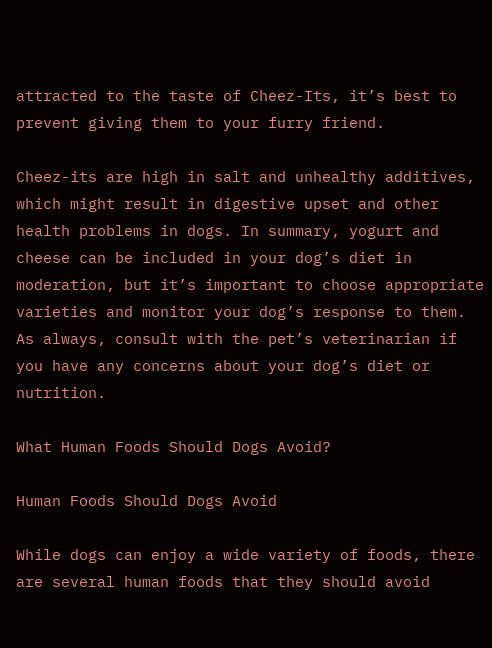attracted to the taste of Cheez-Its, it’s best to prevent giving them to your furry friend.

Cheez-its are high in salt and unhealthy additives, which might result in digestive upset and other health problems in dogs. In summary, yogurt and cheese can be included in your dog’s diet in moderation, but it’s important to choose appropriate varieties and monitor your dog’s response to them. As always, consult with the pet’s veterinarian if you have any concerns about your dog’s diet or nutrition.

What Human Foods Should Dogs Avoid?

Human Foods Should Dogs Avoid

While dogs can enjoy a wide variety of foods, there are several human foods that they should avoid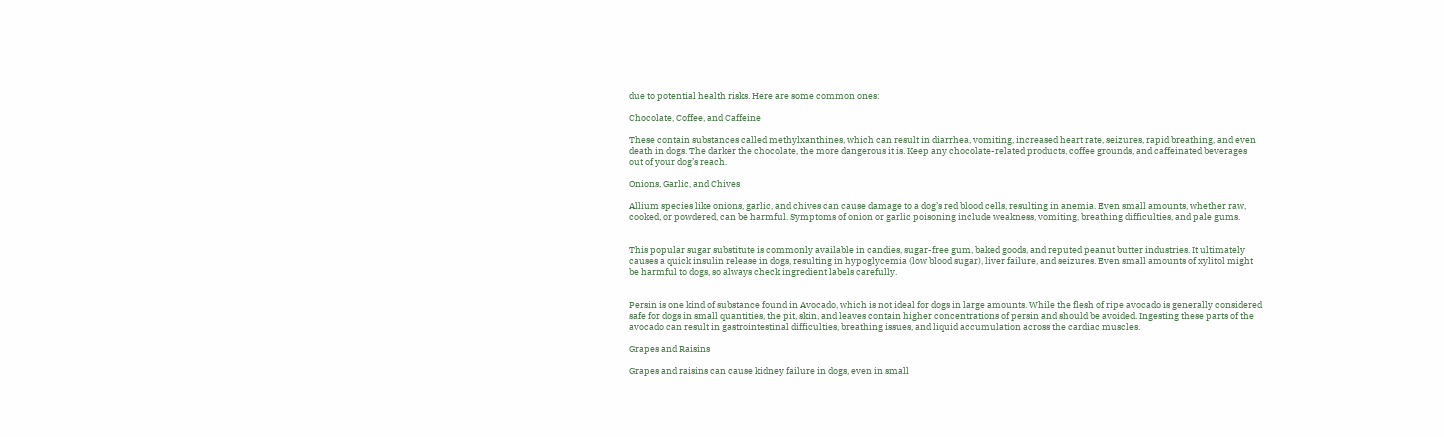due to potential health risks. Here are some common ones:

Chocolate, Coffee, and Caffeine

These contain substances called methylxanthines, which can result in diarrhea, vomiting, increased heart rate, seizures, rapid breathing, and even death in dogs. The darker the chocolate, the more dangerous it is. Keep any chocolate-related products, coffee grounds, and caffeinated beverages out of your dog’s reach.

Onions, Garlic, and Chives

Allium species like onions, garlic, and chives can cause damage to a dog’s red blood cells, resulting in anemia. Even small amounts, whether raw, cooked, or powdered, can be harmful. Symptoms of onion or garlic poisoning include weakness, vomiting, breathing difficulties, and pale gums.


This popular sugar substitute is commonly available in candies, sugar-free gum, baked goods, and reputed peanut butter industries. It ultimately causes a quick insulin release in dogs, resulting in hypoglycemia (low blood sugar), liver failure, and seizures. Even small amounts of xylitol might be harmful to dogs, so always check ingredient labels carefully.


Persin is one kind of substance found in Avocado, which is not ideal for dogs in large amounts. While the flesh of ripe avocado is generally considered safe for dogs in small quantities, the pit, skin, and leaves contain higher concentrations of persin and should be avoided. Ingesting these parts of the avocado can result in gastrointestinal difficulties, breathing issues, and liquid accumulation across the cardiac muscles.

Grapes and Raisins

Grapes and raisins can cause kidney failure in dogs, even in small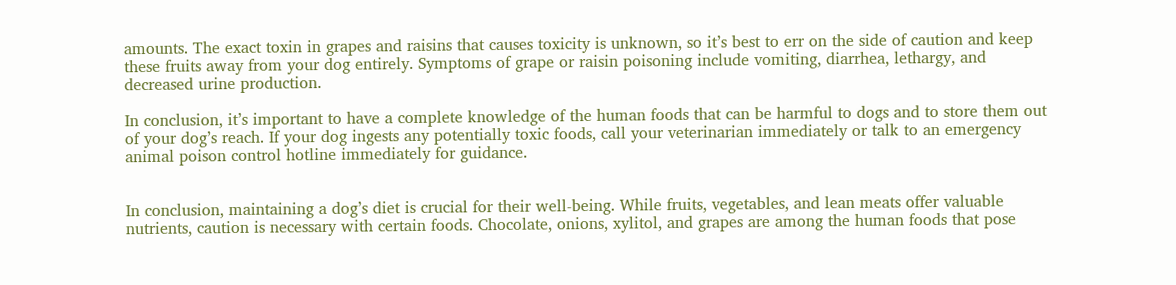amounts. The exact toxin in grapes and raisins that causes toxicity is unknown, so it’s best to err on the side of caution and keep these fruits away from your dog entirely. Symptoms of grape or raisin poisoning include vomiting, diarrhea, lethargy, and decreased urine production.

In conclusion, it’s important to have a complete knowledge of the human foods that can be harmful to dogs and to store them out of your dog’s reach. If your dog ingests any potentially toxic foods, call your veterinarian immediately or talk to an emergency animal poison control hotline immediately for guidance.


In conclusion, maintaining a dog’s diet is crucial for their well-being. While fruits, vegetables, and lean meats offer valuable nutrients, caution is necessary with certain foods. Chocolate, onions, xylitol, and grapes are among the human foods that pose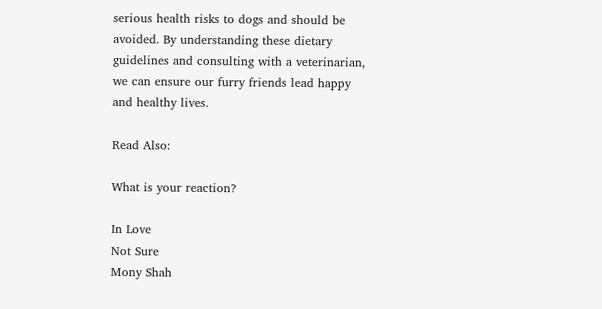serious health risks to dogs and should be avoided. By understanding these dietary guidelines and consulting with a veterinarian, we can ensure our furry friends lead happy and healthy lives.

Read Also:

What is your reaction?

In Love
Not Sure
Mony Shah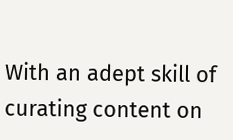With an adept skill of curating content on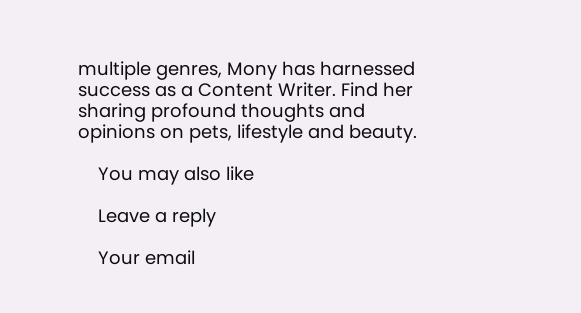multiple genres, Mony has harnessed success as a Content Writer. Find her sharing profound thoughts and opinions on pets, lifestyle and beauty.

    You may also like

    Leave a reply

    Your email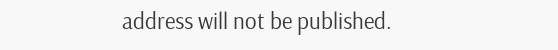address will not be published.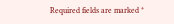Required fields are marked *